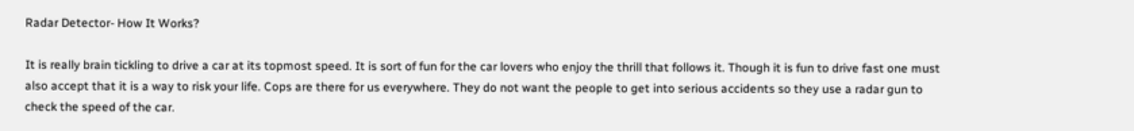Radar Detector- How It Works?

It is really brain tickling to drive a car at its topmost speed. It is sort of fun for the car lovers who enjoy the thrill that follows it. Though it is fun to drive fast one must also accept that it is a way to risk your life. Cops are there for us everywhere. They do not want the people to get into serious accidents so they use a radar gun to check the speed of the car.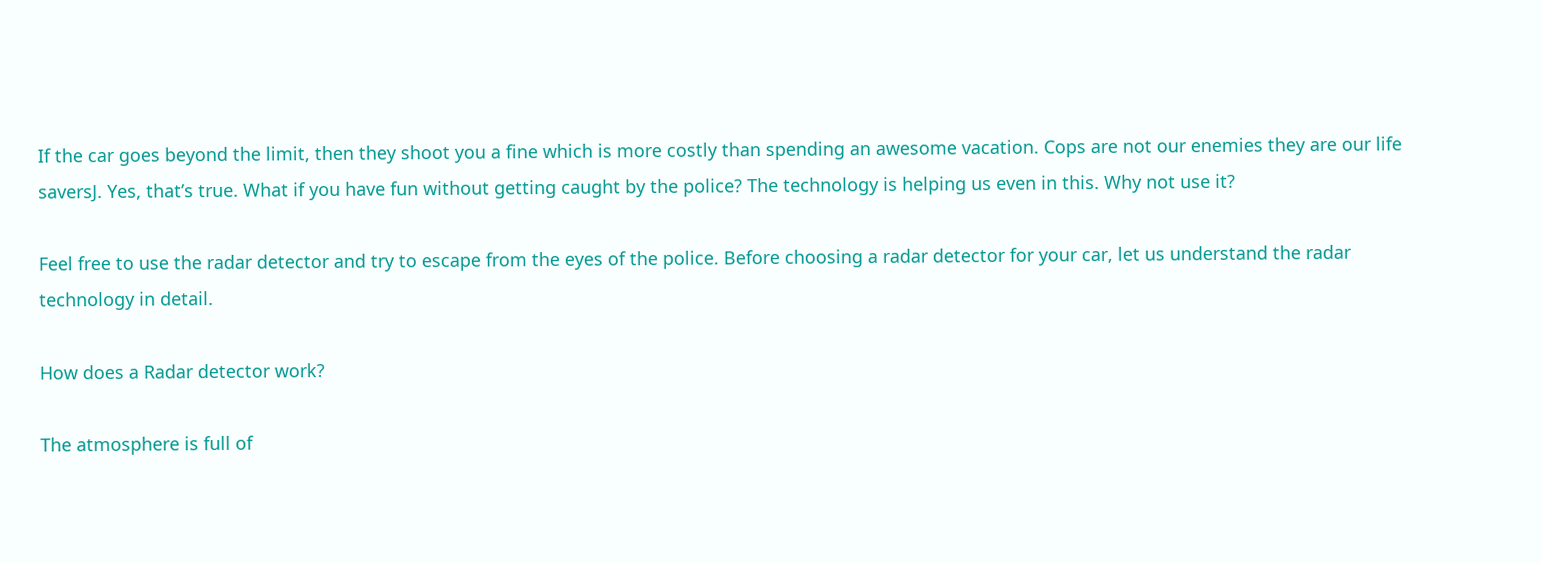If the car goes beyond the limit, then they shoot you a fine which is more costly than spending an awesome vacation. Cops are not our enemies they are our life saversJ. Yes, that’s true. What if you have fun without getting caught by the police? The technology is helping us even in this. Why not use it?

Feel free to use the radar detector and try to escape from the eyes of the police. Before choosing a radar detector for your car, let us understand the radar technology in detail.

How does a Radar detector work?

The atmosphere is full of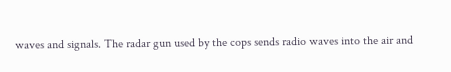waves and signals. The radar gun used by the cops sends radio waves into the air and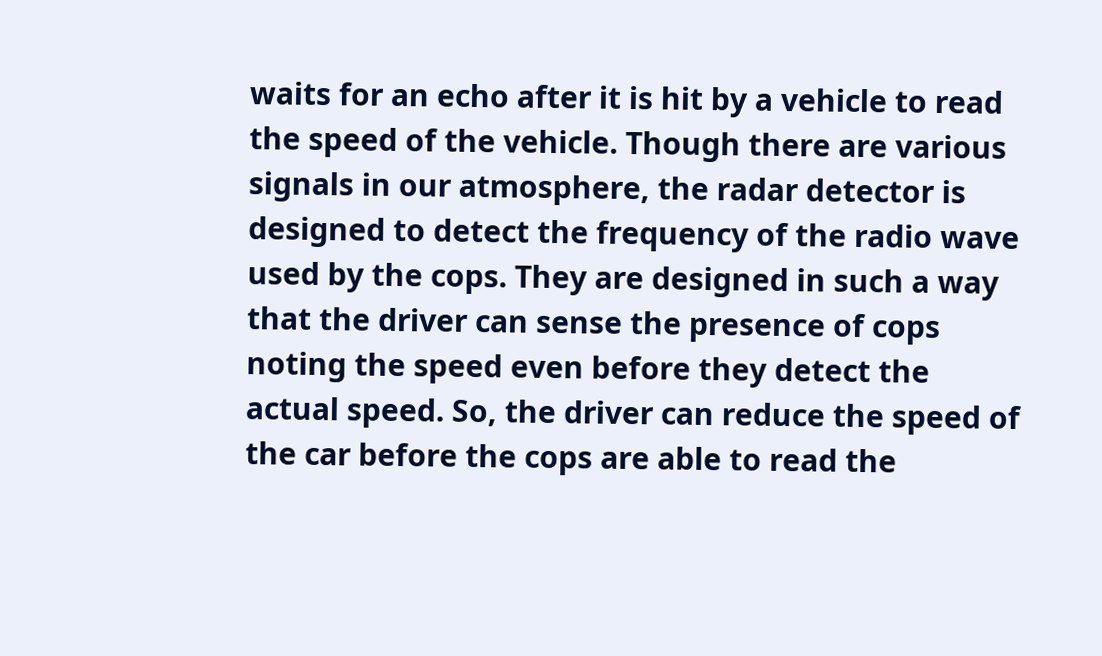waits for an echo after it is hit by a vehicle to read the speed of the vehicle. Though there are various signals in our atmosphere, the radar detector is designed to detect the frequency of the radio wave used by the cops. They are designed in such a way that the driver can sense the presence of cops noting the speed even before they detect the actual speed. So, the driver can reduce the speed of the car before the cops are able to read the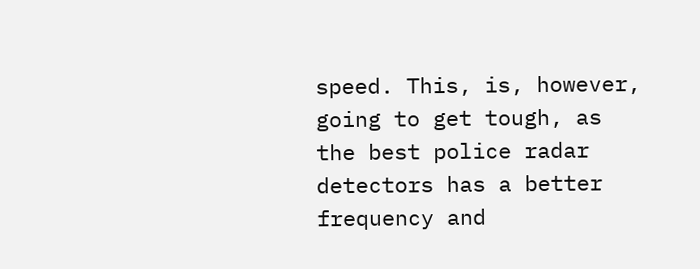speed. This, is, however, going to get tough, as the best police radar detectors has a better frequency and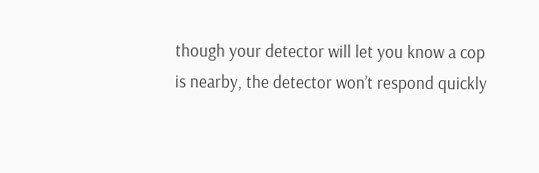though your detector will let you know a cop is nearby, the detector won’t respond quickly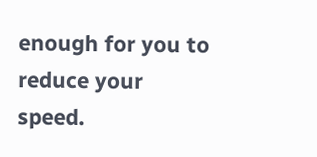enough for you to reduce your speed.